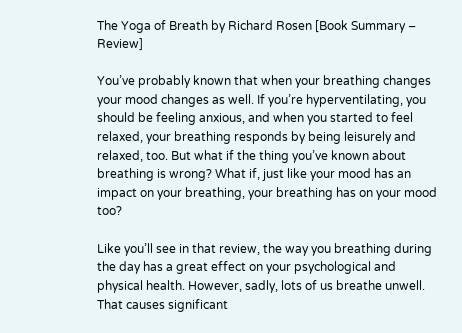The Yoga of Breath by Richard Rosen [Book Summary – Review]

You’ve probably known that when your breathing changes your mood changes as well. If you’re hyperventilating, you should be feeling anxious, and when you started to feel relaxed, your breathing responds by being leisurely and relaxed, too. But what if the thing you’ve known about breathing is wrong? What if, just like your mood has an impact on your breathing, your breathing has on your mood too?

Like you’ll see in that review, the way you breathing during the day has a great effect on your psychological and physical health. However, sadly, lots of us breathe unwell. That causes significant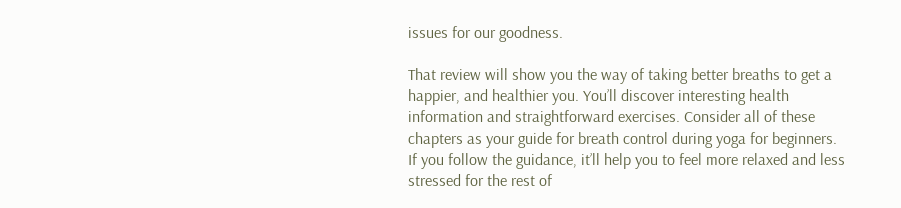issues for our goodness.

That review will show you the way of taking better breaths to get a happier, and healthier you. You’ll discover interesting health information and straightforward exercises. Consider all of these chapters as your guide for breath control during yoga for beginners. If you follow the guidance, it’ll help you to feel more relaxed and less stressed for the rest of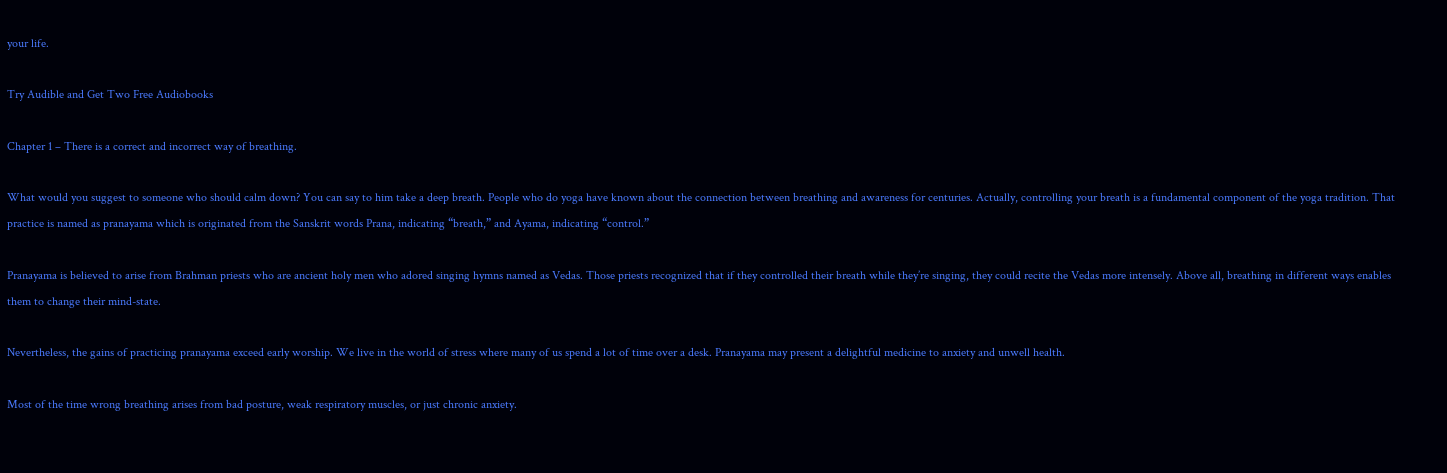your life.

Try Audible and Get Two Free Audiobooks

Chapter 1 – There is a correct and incorrect way of breathing.

What would you suggest to someone who should calm down? You can say to him take a deep breath. People who do yoga have known about the connection between breathing and awareness for centuries. Actually, controlling your breath is a fundamental component of the yoga tradition. That practice is named as pranayama which is originated from the Sanskrit words Prana, indicating “breath,” and Ayama, indicating “control.”

Pranayama is believed to arise from Brahman priests who are ancient holy men who adored singing hymns named as Vedas. Those priests recognized that if they controlled their breath while they’re singing, they could recite the Vedas more intensely. Above all, breathing in different ways enables them to change their mind-state.

Nevertheless, the gains of practicing pranayama exceed early worship. We live in the world of stress where many of us spend a lot of time over a desk. Pranayama may present a delightful medicine to anxiety and unwell health.

Most of the time wrong breathing arises from bad posture, weak respiratory muscles, or just chronic anxiety.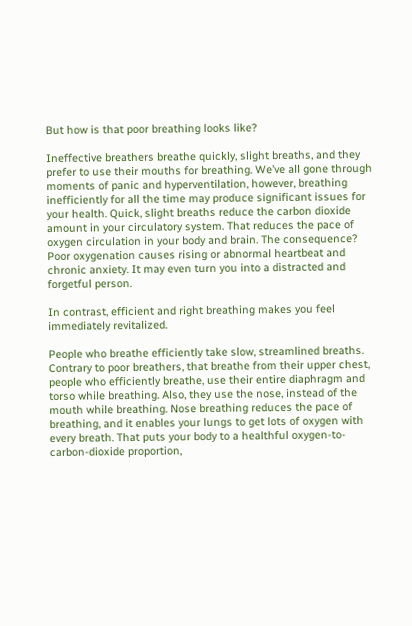But how is that poor breathing looks like?

Ineffective breathers breathe quickly, slight breaths, and they prefer to use their mouths for breathing. We’ve all gone through moments of panic and hyperventilation, however, breathing inefficiently for all the time may produce significant issues for your health. Quick, slight breaths reduce the carbon dioxide amount in your circulatory system. That reduces the pace of oxygen circulation in your body and brain. The consequence? Poor oxygenation causes rising or abnormal heartbeat and chronic anxiety. It may even turn you into a distracted and forgetful person.

In contrast, efficient and right breathing makes you feel immediately revitalized.

People who breathe efficiently take slow, streamlined breaths. Contrary to poor breathers, that breathe from their upper chest, people who efficiently breathe, use their entire diaphragm and torso while breathing. Also, they use the nose, instead of the mouth while breathing. Nose breathing reduces the pace of breathing, and it enables your lungs to get lots of oxygen with every breath. That puts your body to a healthful oxygen-to-carbon-dioxide proportion,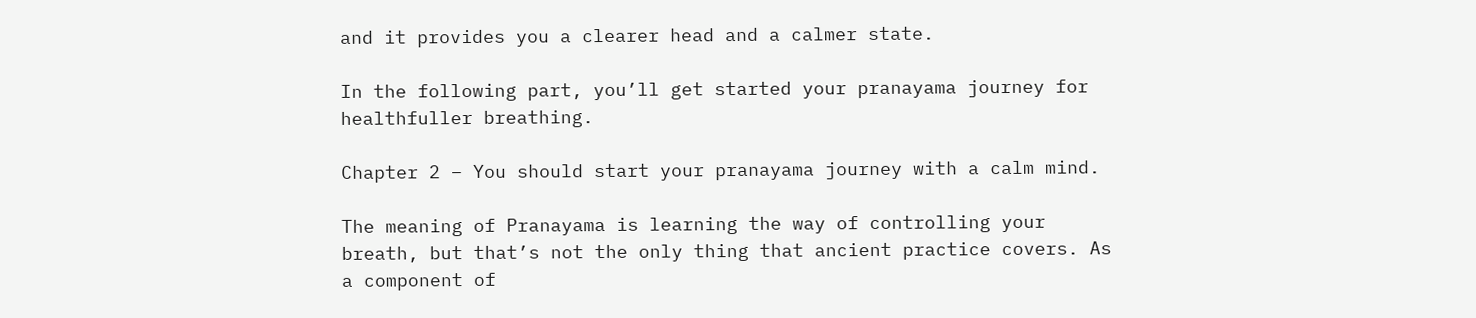and it provides you a clearer head and a calmer state.

In the following part, you’ll get started your pranayama journey for healthfuller breathing.

Chapter 2 – You should start your pranayama journey with a calm mind.

The meaning of Pranayama is learning the way of controlling your breath, but that’s not the only thing that ancient practice covers. As a component of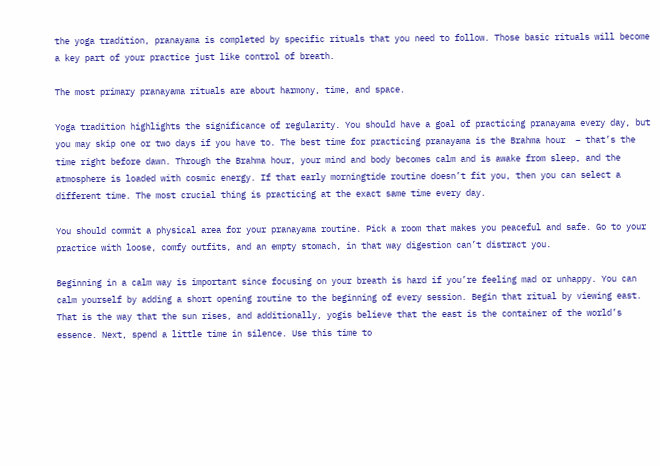the yoga tradition, pranayama is completed by specific rituals that you need to follow. Those basic rituals will become a key part of your practice just like control of breath.

The most primary pranayama rituals are about harmony, time, and space.

Yoga tradition highlights the significance of regularity. You should have a goal of practicing pranayama every day, but you may skip one or two days if you have to. The best time for practicing pranayama is the Brahma hour  – that’s the time right before dawn. Through the Brahma hour, your mind and body becomes calm and is awake from sleep, and the atmosphere is loaded with cosmic energy. If that early morningtide routine doesn’t fit you, then you can select a different time. The most crucial thing is practicing at the exact same time every day.

You should commit a physical area for your pranayama routine. Pick a room that makes you peaceful and safe. Go to your practice with loose, comfy outfits, and an empty stomach, in that way digestion can’t distract you.

Beginning in a calm way is important since focusing on your breath is hard if you’re feeling mad or unhappy. You can calm yourself by adding a short opening routine to the beginning of every session. Begin that ritual by viewing east. That is the way that the sun rises, and additionally, yogis believe that the east is the container of the world’s essence. Next, spend a little time in silence. Use this time to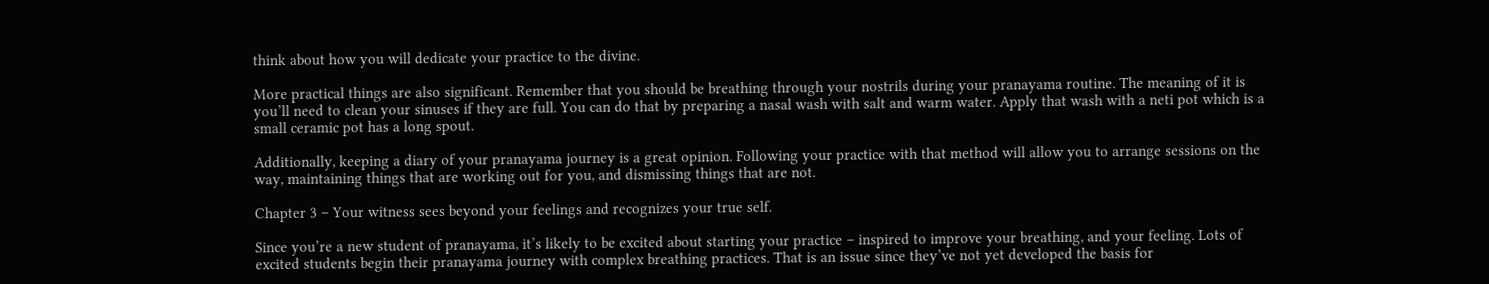think about how you will dedicate your practice to the divine.

More practical things are also significant. Remember that you should be breathing through your nostrils during your pranayama routine. The meaning of it is you’ll need to clean your sinuses if they are full. You can do that by preparing a nasal wash with salt and warm water. Apply that wash with a neti pot which is a small ceramic pot has a long spout.

Additionally, keeping a diary of your pranayama journey is a great opinion. Following your practice with that method will allow you to arrange sessions on the way, maintaining things that are working out for you, and dismissing things that are not.

Chapter 3 – Your witness sees beyond your feelings and recognizes your true self.

Since you’re a new student of pranayama, it’s likely to be excited about starting your practice – inspired to improve your breathing, and your feeling. Lots of excited students begin their pranayama journey with complex breathing practices. That is an issue since they’ve not yet developed the basis for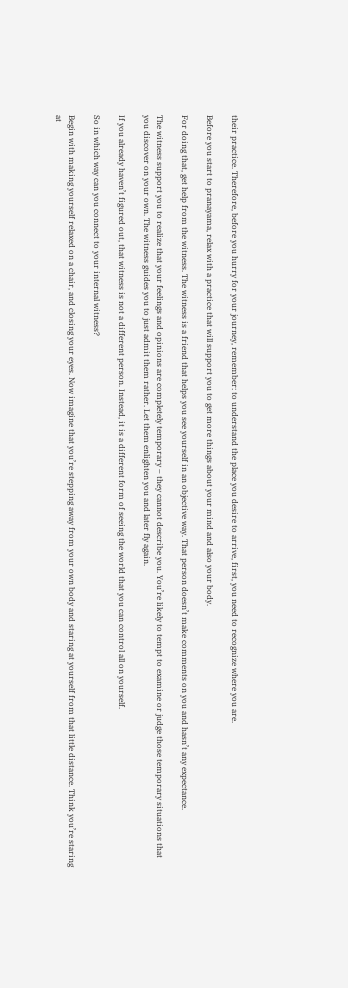their practice. Therefore, before you hurry for your journey, remember: to understand the place you desire to arrive, first, you need to recognize where you are.

Before you start to pranayama, relax with a practice that will support you to get more things about your mind and also your body.

For doing that, get help from the witness. The witness is a friend that helps you see yourself in an objective way. That person doesn’t make comments on you and hasn’t any expectance.

The witness support you to realize that your feelings and opinions are completely temporary – they cannot describe you. You’re likely to tempt to examine or judge those temporary situations that you discover on your own. The witness guides you to just admit them rather. Let them enlighten you and later fly again.

If you already haven’t figured out, that witness is not a different person. Instead, it is a different form of seeing the world that you can control all on yourself.

So in which way can you connect to your internal witness?

Begin with making yourself relaxed on a chair, and closing your eyes. Now imagine that you’re stepping away from your own body and staring at yourself from that little distance. Think you’re staring at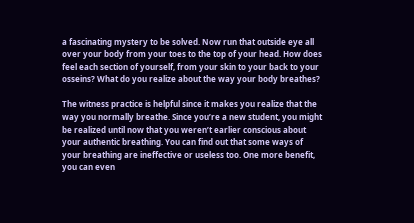a fascinating mystery to be solved. Now run that outside eye all over your body from your toes to the top of your head. How does feel each section of yourself, from your skin to your back to your osseins? What do you realize about the way your body breathes?

The witness practice is helpful since it makes you realize that the way you normally breathe. Since you’re a new student, you might be realized until now that you weren’t earlier conscious about your authentic breathing. You can find out that some ways of your breathing are ineffective or useless too. One more benefit, you can even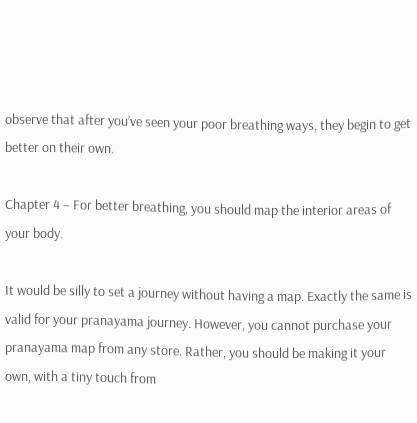observe that after you’ve seen your poor breathing ways, they begin to get better on their own.

Chapter 4 – For better breathing, you should map the interior areas of your body.

It would be silly to set a journey without having a map. Exactly the same is valid for your pranayama journey. However, you cannot purchase your pranayama map from any store. Rather, you should be making it your own, with a tiny touch from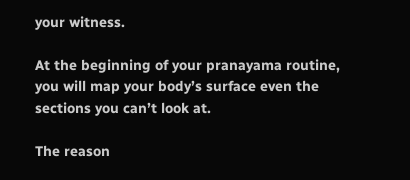your witness.

At the beginning of your pranayama routine, you will map your body’s surface even the sections you can’t look at.

The reason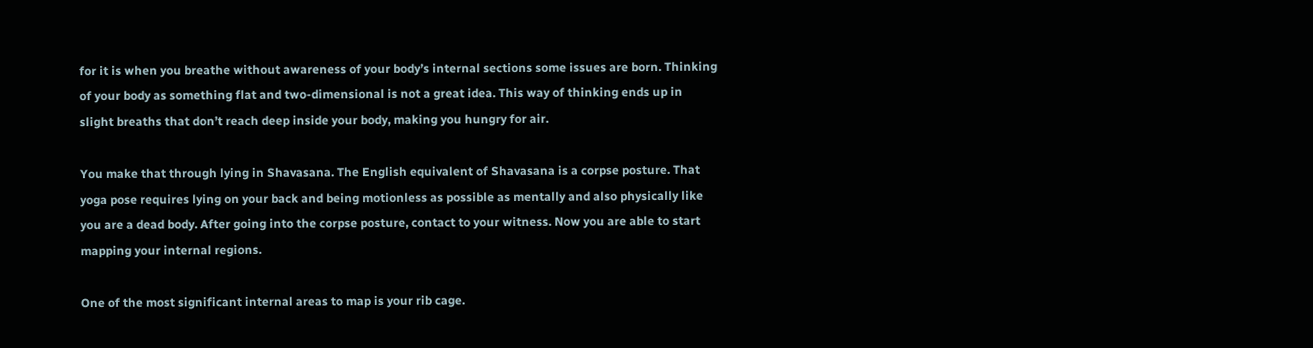for it is when you breathe without awareness of your body’s internal sections some issues are born. Thinking of your body as something flat and two-dimensional is not a great idea. This way of thinking ends up in slight breaths that don’t reach deep inside your body, making you hungry for air.

You make that through lying in Shavasana. The English equivalent of Shavasana is a corpse posture. That yoga pose requires lying on your back and being motionless as possible as mentally and also physically like you are a dead body. After going into the corpse posture, contact to your witness. Now you are able to start mapping your internal regions.

One of the most significant internal areas to map is your rib cage.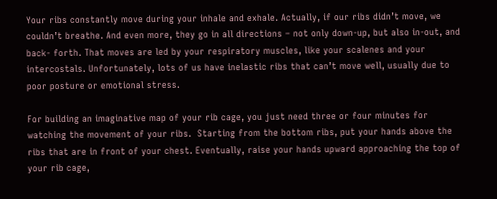Your ribs constantly move during your inhale and exhale. Actually, if our ribs didn’t move, we couldn’t breathe. And even more, they go in all directions – not only down-up, but also in-out, and back- forth. That moves are led by your respiratory muscles, like your scalenes and your intercostals. Unfortunately, lots of us have inelastic ribs that can’t move well, usually due to poor posture or emotional stress.

For building an imaginative map of your rib cage, you just need three or four minutes for watching the movement of your ribs.  Starting from the bottom ribs, put your hands above the ribs that are in front of your chest. Eventually, raise your hands upward approaching the top of your rib cage,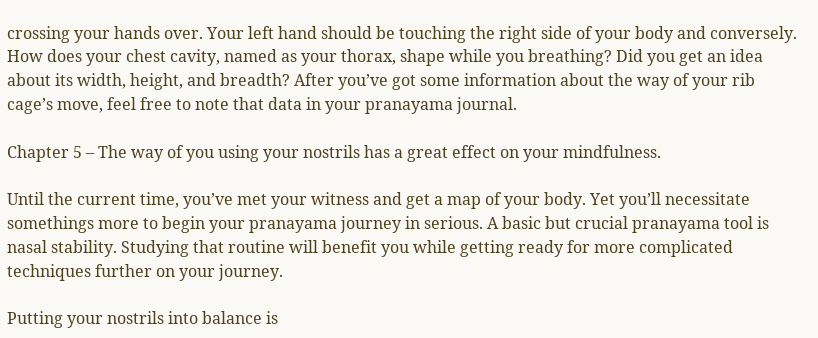crossing your hands over. Your left hand should be touching the right side of your body and conversely. How does your chest cavity, named as your thorax, shape while you breathing? Did you get an idea about its width, height, and breadth? After you’ve got some information about the way of your rib cage’s move, feel free to note that data in your pranayama journal.

Chapter 5 – The way of you using your nostrils has a great effect on your mindfulness.

Until the current time, you’ve met your witness and get a map of your body. Yet you’ll necessitate somethings more to begin your pranayama journey in serious. A basic but crucial pranayama tool is nasal stability. Studying that routine will benefit you while getting ready for more complicated techniques further on your journey.

Putting your nostrils into balance is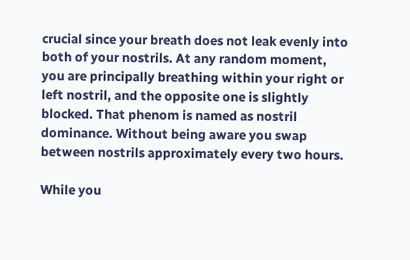crucial since your breath does not leak evenly into both of your nostrils. At any random moment, you are principally breathing within your right or left nostril, and the opposite one is slightly blocked. That phenom is named as nostril dominance. Without being aware you swap between nostrils approximately every two hours.

While you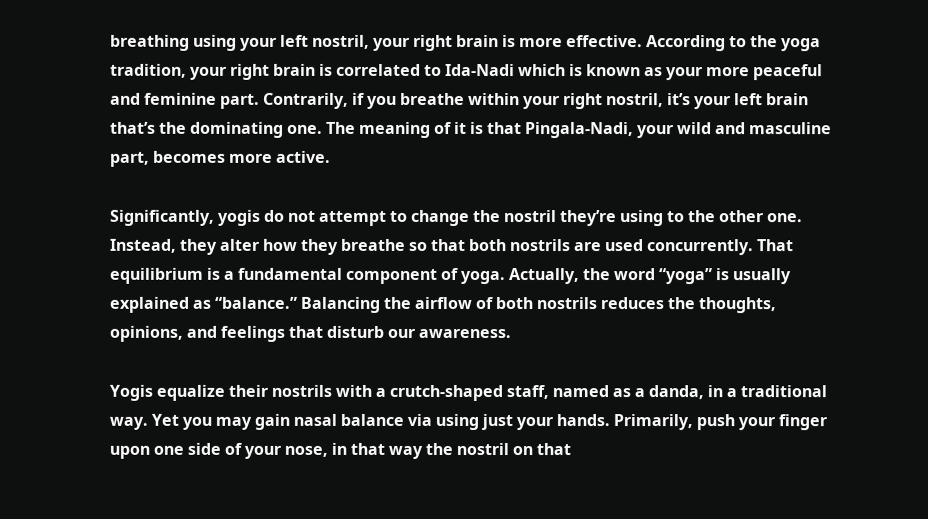breathing using your left nostril, your right brain is more effective. According to the yoga tradition, your right brain is correlated to Ida-Nadi which is known as your more peaceful and feminine part. Contrarily, if you breathe within your right nostril, it’s your left brain that’s the dominating one. The meaning of it is that Pingala-Nadi, your wild and masculine part, becomes more active.

Significantly, yogis do not attempt to change the nostril they’re using to the other one. Instead, they alter how they breathe so that both nostrils are used concurrently. That equilibrium is a fundamental component of yoga. Actually, the word “yoga” is usually explained as “balance.” Balancing the airflow of both nostrils reduces the thoughts, opinions, and feelings that disturb our awareness.

Yogis equalize their nostrils with a crutch-shaped staff, named as a danda, in a traditional way. Yet you may gain nasal balance via using just your hands. Primarily, push your finger upon one side of your nose, in that way the nostril on that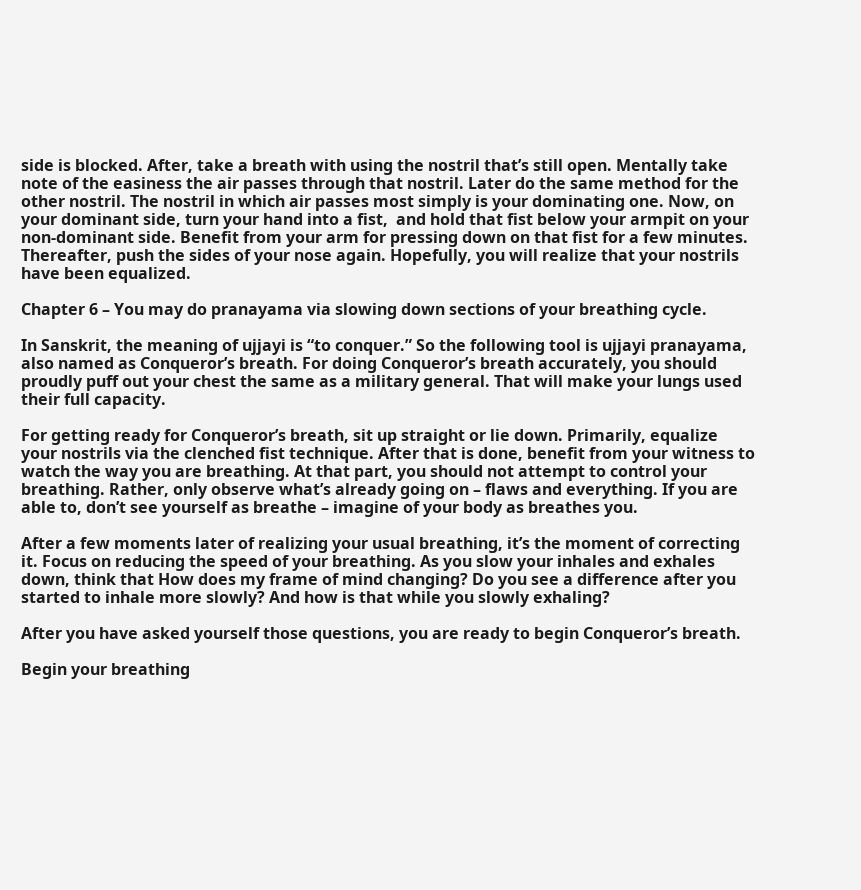side is blocked. After, take a breath with using the nostril that’s still open. Mentally take note of the easiness the air passes through that nostril. Later do the same method for the other nostril. The nostril in which air passes most simply is your dominating one. Now, on your dominant side, turn your hand into a fist,  and hold that fist below your armpit on your non-dominant side. Benefit from your arm for pressing down on that fist for a few minutes. Thereafter, push the sides of your nose again. Hopefully, you will realize that your nostrils have been equalized.

Chapter 6 – You may do pranayama via slowing down sections of your breathing cycle.

In Sanskrit, the meaning of ujjayi is “to conquer.” So the following tool is ujjayi pranayama, also named as Conqueror’s breath. For doing Conqueror’s breath accurately, you should proudly puff out your chest the same as a military general. That will make your lungs used their full capacity.

For getting ready for Conqueror’s breath, sit up straight or lie down. Primarily, equalize your nostrils via the clenched fist technique. After that is done, benefit from your witness to watch the way you are breathing. At that part, you should not attempt to control your breathing. Rather, only observe what’s already going on – flaws and everything. If you are able to, don’t see yourself as breathe – imagine of your body as breathes you.

After a few moments later of realizing your usual breathing, it’s the moment of correcting it. Focus on reducing the speed of your breathing. As you slow your inhales and exhales down, think that How does my frame of mind changing? Do you see a difference after you started to inhale more slowly? And how is that while you slowly exhaling?

After you have asked yourself those questions, you are ready to begin Conqueror’s breath.

Begin your breathing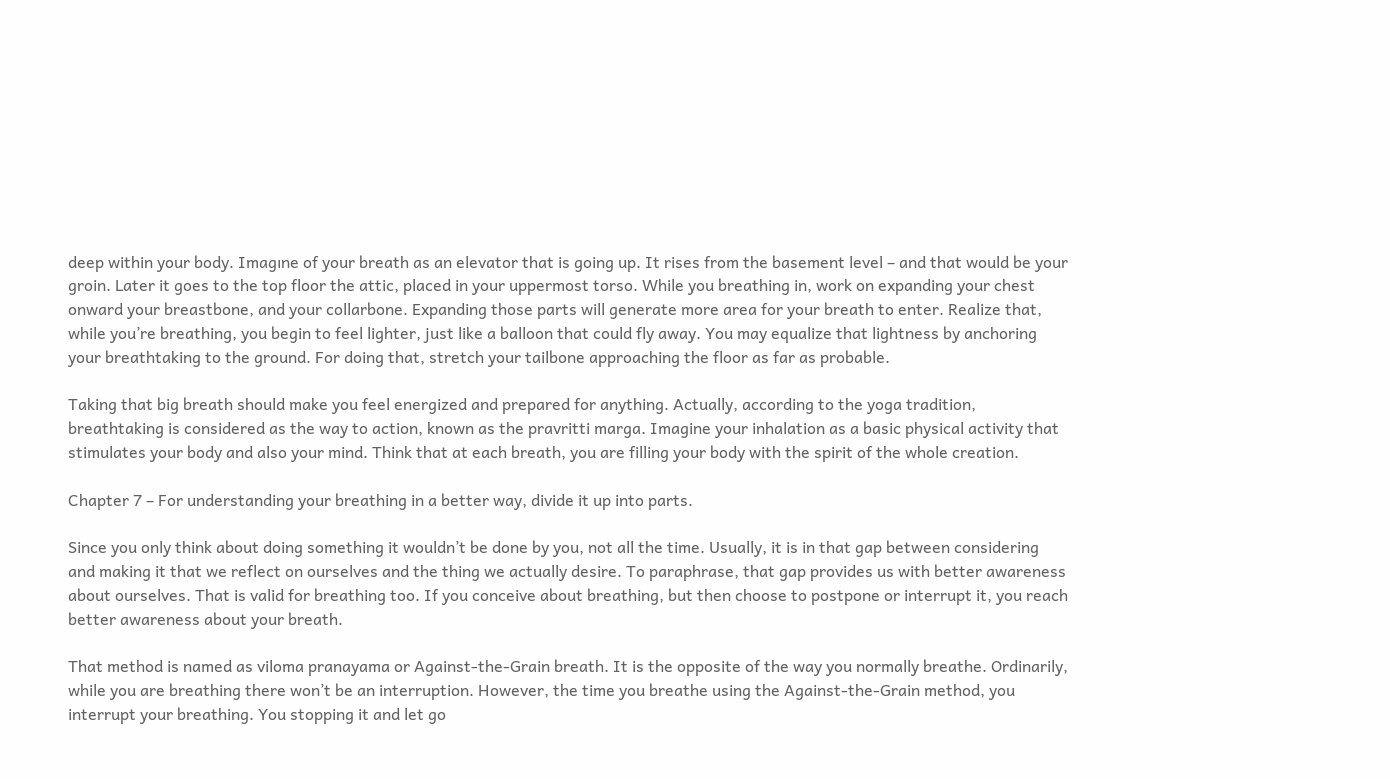deep within your body. Imagıne of your breath as an elevator that is going up. It rises from the basement level – and that would be your groin. Later it goes to the top floor the attic, placed in your uppermost torso. While you breathing in, work on expanding your chest onward your breastbone, and your collarbone. Expanding those parts will generate more area for your breath to enter. Realize that, while you’re breathing, you begin to feel lighter, just like a balloon that could fly away. You may equalize that lightness by anchoring your breathtaking to the ground. For doing that, stretch your tailbone approaching the floor as far as probable.

Taking that big breath should make you feel energized and prepared for anything. Actually, according to the yoga tradition, breathtaking is considered as the way to action, known as the pravritti marga. Imagine your inhalation as a basic physical activity that stimulates your body and also your mind. Think that at each breath, you are filling your body with the spirit of the whole creation.

Chapter 7 – For understanding your breathing in a better way, divide it up into parts.

Since you only think about doing something it wouldn’t be done by you, not all the time. Usually, it is in that gap between considering and making it that we reflect on ourselves and the thing we actually desire. To paraphrase, that gap provides us with better awareness about ourselves. That is valid for breathing too. If you conceive about breathing, but then choose to postpone or interrupt it, you reach better awareness about your breath.

That method is named as viloma pranayama or Against-the-Grain breath. It is the opposite of the way you normally breathe. Ordinarily, while you are breathing there won’t be an interruption. However, the time you breathe using the Against-the-Grain method, you interrupt your breathing. You stopping it and let go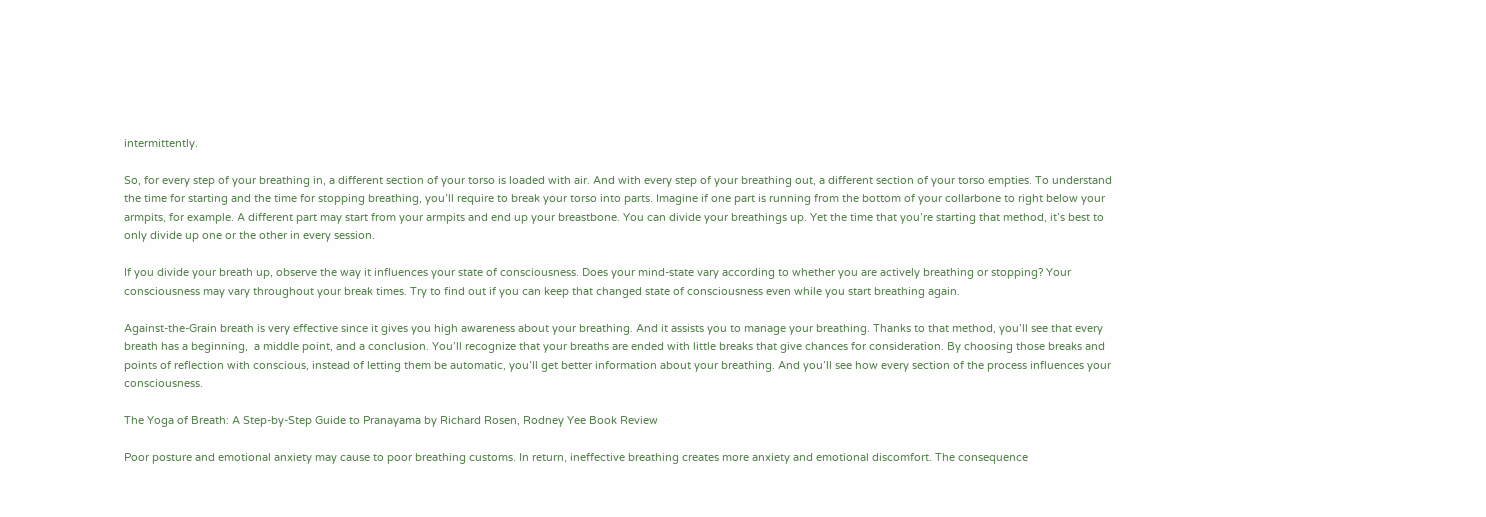intermittently.

So, for every step of your breathing in, a different section of your torso is loaded with air. And with every step of your breathing out, a different section of your torso empties. To understand the time for starting and the time for stopping breathing, you’ll require to break your torso into parts. Imagine if one part is running from the bottom of your collarbone to right below your armpits, for example. A different part may start from your armpits and end up your breastbone. You can divide your breathings up. Yet the time that you’re starting that method, it’s best to only divide up one or the other in every session.

If you divide your breath up, observe the way it influences your state of consciousness. Does your mind-state vary according to whether you are actively breathing or stopping? Your consciousness may vary throughout your break times. Try to find out if you can keep that changed state of consciousness even while you start breathing again.

Against-the-Grain breath is very effective since it gives you high awareness about your breathing. And it assists you to manage your breathing. Thanks to that method, you’ll see that every breath has a beginning,  a middle point, and a conclusion. You’ll recognize that your breaths are ended with little breaks that give chances for consideration. By choosing those breaks and points of reflection with conscious, instead of letting them be automatic, you’ll get better information about your breathing. And you’ll see how every section of the process influences your consciousness.

The Yoga of Breath: A Step-by-Step Guide to Pranayama by Richard Rosen, Rodney Yee Book Review

Poor posture and emotional anxiety may cause to poor breathing customs. In return, ineffective breathing creates more anxiety and emotional discomfort. The consequence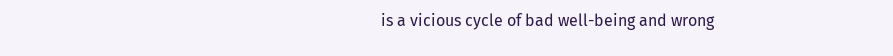is a vicious cycle of bad well-being and wrong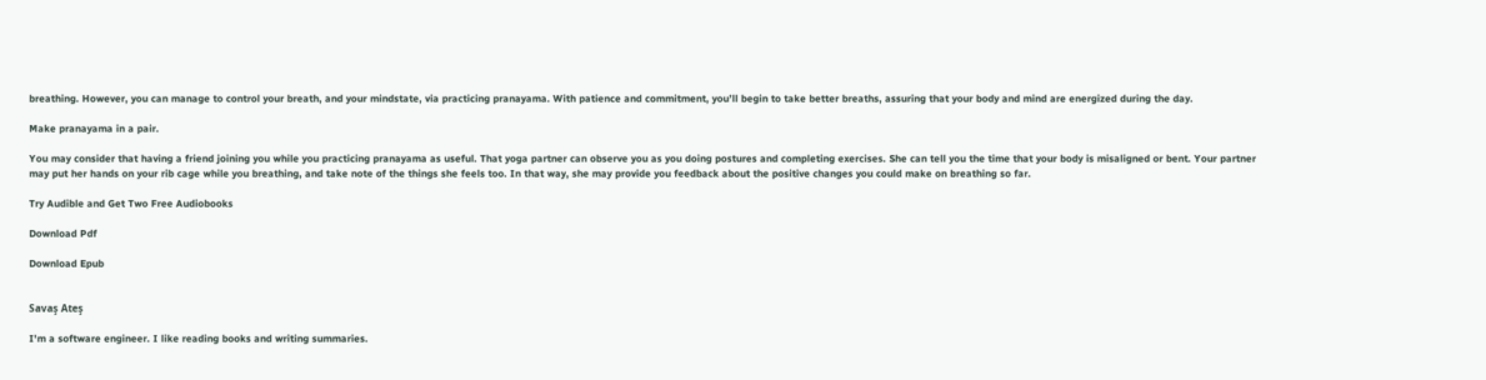breathing. However, you can manage to control your breath, and your mindstate, via practicing pranayama. With patience and commitment, you’ll begin to take better breaths, assuring that your body and mind are energized during the day.

Make pranayama in a pair.

You may consider that having a friend joining you while you practicing pranayama as useful. That yoga partner can observe you as you doing postures and completing exercises. She can tell you the time that your body is misaligned or bent. Your partner may put her hands on your rib cage while you breathing, and take note of the things she feels too. In that way, she may provide you feedback about the positive changes you could make on breathing so far.

Try Audible and Get Two Free Audiobooks

Download Pdf

Download Epub


Savaş Ateş

I'm a software engineer. I like reading books and writing summaries.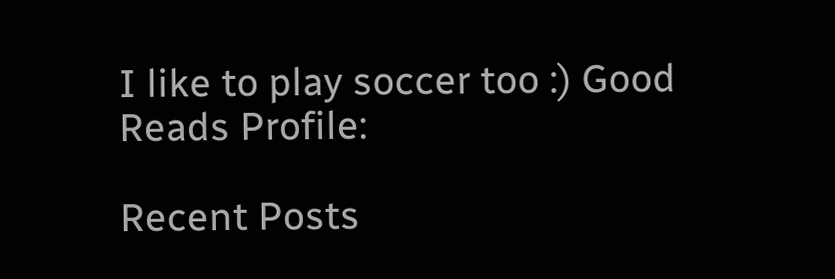I like to play soccer too :) Good Reads Profile:

Recent Posts